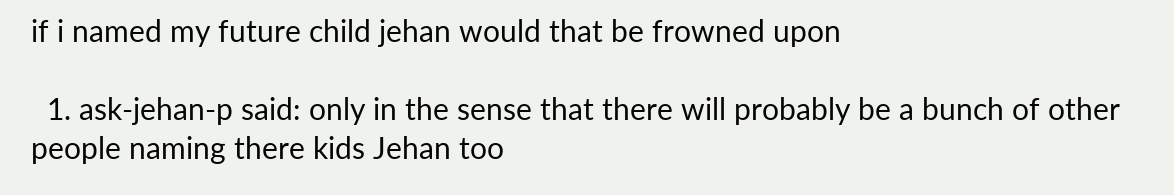if i named my future child jehan would that be frowned upon

  1. ask-jehan-p said: only in the sense that there will probably be a bunch of other people naming there kids Jehan too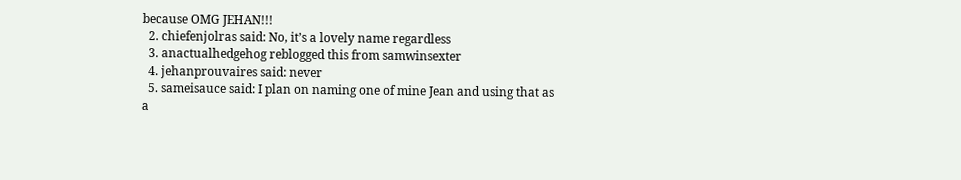because OMG JEHAN!!!
  2. chiefenjolras said: No, it’s a lovely name regardless
  3. anactualhedgehog reblogged this from samwinsexter
  4. jehanprouvaires said: never
  5. sameisauce said: I plan on naming one of mine Jean and using that as a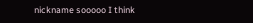nickname sooooo I think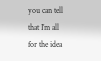you can tell that I’m all for the idea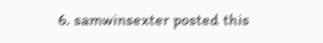6. samwinsexter posted this